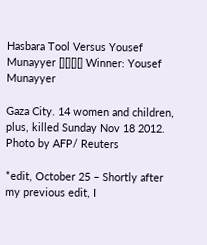Hasbara Tool Versus Yousef Munayyer [][][][] Winner: Yousef Munayyer

Gaza City. 14 women and children, plus, killed Sunday Nov 18 2012. Photo by AFP/ Reuters

*edit, October 25 – Shortly after my previous edit, I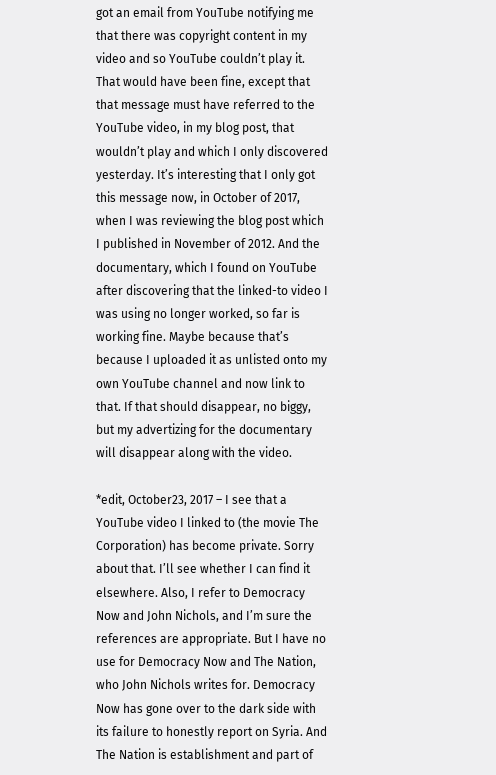got an email from YouTube notifying me that there was copyright content in my video and so YouTube couldn’t play it. That would have been fine, except that that message must have referred to the YouTube video, in my blog post, that wouldn’t play and which I only discovered yesterday. It’s interesting that I only got this message now, in October of 2017, when I was reviewing the blog post which I published in November of 2012. And the documentary, which I found on YouTube after discovering that the linked-to video I was using no longer worked, so far is working fine. Maybe because that’s because I uploaded it as unlisted onto my own YouTube channel and now link to that. If that should disappear, no biggy, but my advertizing for the documentary will disappear along with the video.

*edit, October23, 2017 – I see that a YouTube video I linked to (the movie The Corporation) has become private. Sorry about that. I’ll see whether I can find it elsewhere. Also, I refer to Democracy Now and John Nichols, and I’m sure the references are appropriate. But I have no use for Democracy Now and The Nation, who John Nichols writes for. Democracy Now has gone over to the dark side with its failure to honestly report on Syria. And The Nation is establishment and part of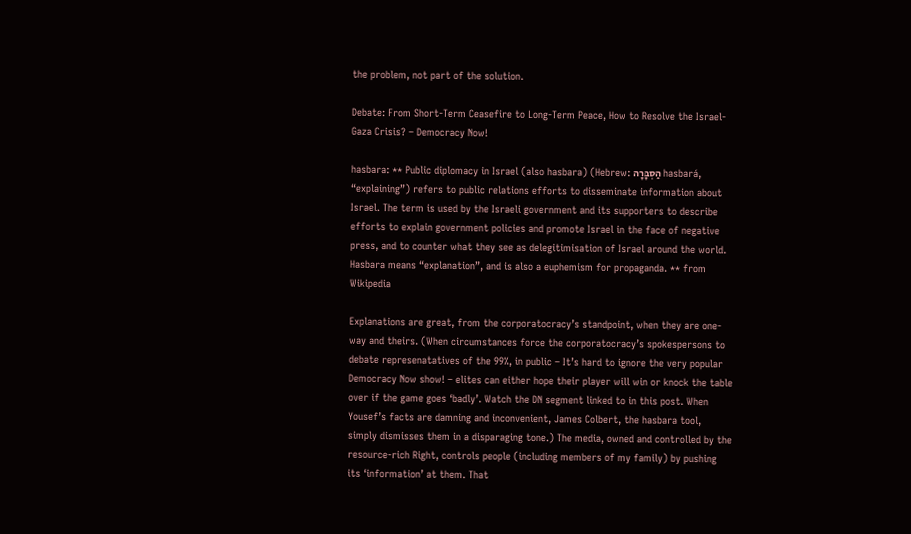the problem, not part of the solution.

Debate: From Short-Term Ceasefire to Long-Term Peace, How to Resolve the Israel-Gaza Crisis? – Democracy Now!

hasbara: ** Public diplomacy in Israel (also hasbara) (Hebrew: הַסְבָּרָה hasbará, “explaining”) refers to public relations efforts to disseminate information about Israel. The term is used by the Israeli government and its supporters to describe efforts to explain government policies and promote Israel in the face of negative press, and to counter what they see as delegitimisation of Israel around the world. Hasbara means “explanation”, and is also a euphemism for propaganda. ** from Wikipedia

Explanations are great, from the corporatocracy’s standpoint, when they are one-way and theirs. (When circumstances force the corporatocracy’s spokespersons to debate represenatatives of the 99%, in public – It’s hard to ignore the very popular Democracy Now show! – elites can either hope their player will win or knock the table over if the game goes ‘badly’. Watch the DN segment linked to in this post. When Yousef’s facts are damning and inconvenient, James Colbert, the hasbara tool, simply dismisses them in a disparaging tone.) The media, owned and controlled by the resource-rich Right, controls people (including members of my family) by pushing its ‘information’ at them. That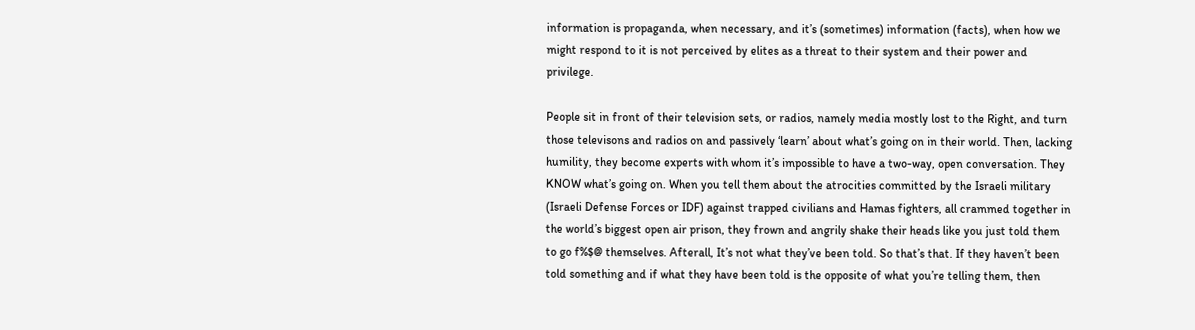information is propaganda, when necessary, and it’s (sometimes) information (facts), when how we might respond to it is not perceived by elites as a threat to their system and their power and privilege.

People sit in front of their television sets, or radios, namely media mostly lost to the Right, and turn those televisons and radios on and passively ‘learn’ about what’s going on in their world. Then, lacking humility, they become experts with whom it’s impossible to have a two-way, open conversation. They KNOW what’s going on. When you tell them about the atrocities committed by the Israeli military (Israeli Defense Forces or IDF) against trapped civilians and Hamas fighters, all crammed together in the world’s biggest open air prison, they frown and angrily shake their heads like you just told them to go f%$@ themselves. Afterall, It’s not what they’ve been told. So that’s that. If they haven’t been told something and if what they have been told is the opposite of what you’re telling them, then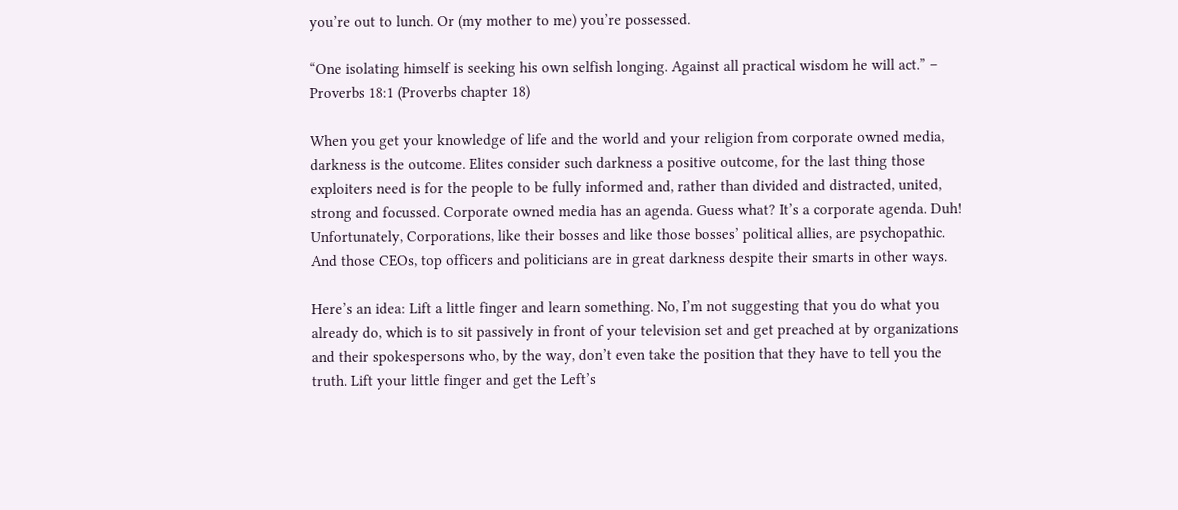you’re out to lunch. Or (my mother to me) you’re possessed.

“One isolating himself is seeking his own selfish longing. Against all practical wisdom he will act.” – Proverbs 18:1 (Proverbs chapter 18)

When you get your knowledge of life and the world and your religion from corporate owned media, darkness is the outcome. Elites consider such darkness a positive outcome, for the last thing those exploiters need is for the people to be fully informed and, rather than divided and distracted, united, strong and focussed. Corporate owned media has an agenda. Guess what? It’s a corporate agenda. Duh! Unfortunately, Corporations, like their bosses and like those bosses’ political allies, are psychopathic. And those CEOs, top officers and politicians are in great darkness despite their smarts in other ways.

Here’s an idea: Lift a little finger and learn something. No, I’m not suggesting that you do what you already do, which is to sit passively in front of your television set and get preached at by organizations and their spokespersons who, by the way, don’t even take the position that they have to tell you the truth. Lift your little finger and get the Left’s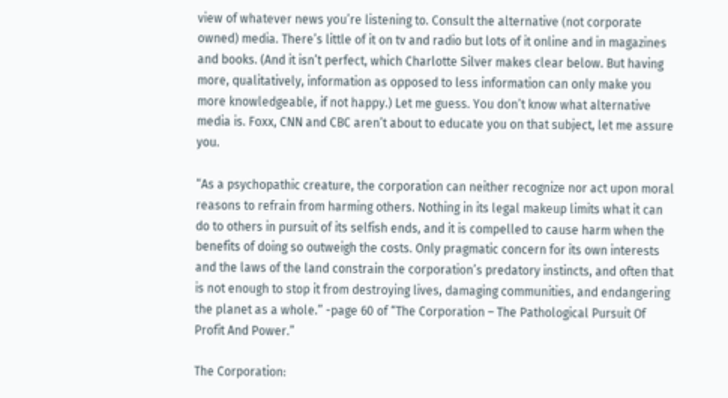view of whatever news you’re listening to. Consult the alternative (not corporate owned) media. There’s little of it on tv and radio but lots of it online and in magazines and books. (And it isn’t perfect, which Charlotte Silver makes clear below. But having more, qualitatively, information as opposed to less information can only make you more knowledgeable, if not happy.) Let me guess. You don’t know what alternative media is. Foxx, CNN and CBC aren’t about to educate you on that subject, let me assure you.

“As a psychopathic creature, the corporation can neither recognize nor act upon moral reasons to refrain from harming others. Nothing in its legal makeup limits what it can do to others in pursuit of its selfish ends, and it is compelled to cause harm when the benefits of doing so outweigh the costs. Only pragmatic concern for its own interests and the laws of the land constrain the corporation’s predatory instincts, and often that is not enough to stop it from destroying lives, damaging communities, and endangering the planet as a whole.” -page 60 of “The Corporation – The Pathological Pursuit Of Profit And Power.”

The Corporation: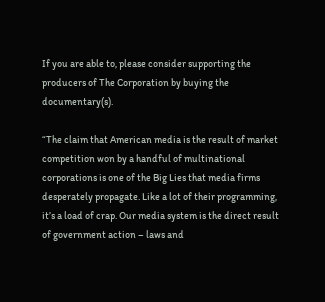If you are able to, please consider supporting the producers of The Corporation by buying the documentary(s).

“The claim that American media is the result of market competition won by a handful of multinational corporations is one of the Big Lies that media firms desperately propagate. Like a lot of their programming, it’s a load of crap. Our media system is the direct result of government action – laws and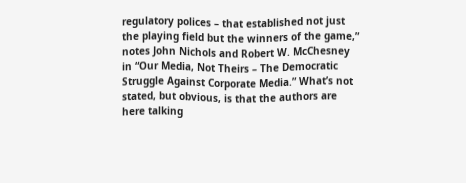regulatory polices – that established not just the playing field but the winners of the game,” notes John Nichols and Robert W. McChesney in “Our Media, Not Theirs – The Democratic Struggle Against Corporate Media.” What’s not stated, but obvious, is that the authors are here talking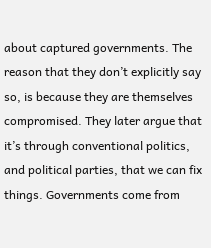about captured governments. The reason that they don’t explicitly say so, is because they are themselves compromised. They later argue that it’s through conventional politics, and political parties, that we can fix things. Governments come from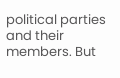political parties and their members. But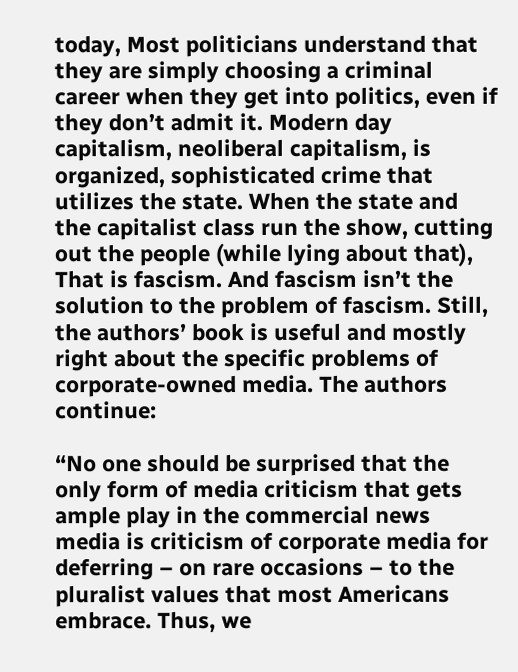today, Most politicians understand that they are simply choosing a criminal career when they get into politics, even if they don’t admit it. Modern day capitalism, neoliberal capitalism, is organized, sophisticated crime that utilizes the state. When the state and the capitalist class run the show, cutting out the people (while lying about that), That is fascism. And fascism isn’t the solution to the problem of fascism. Still, the authors’ book is useful and mostly right about the specific problems of corporate-owned media. The authors continue:

“No one should be surprised that the only form of media criticism that gets ample play in the commercial news media is criticism of corporate media for deferring – on rare occasions – to the pluralist values that most Americans embrace. Thus, we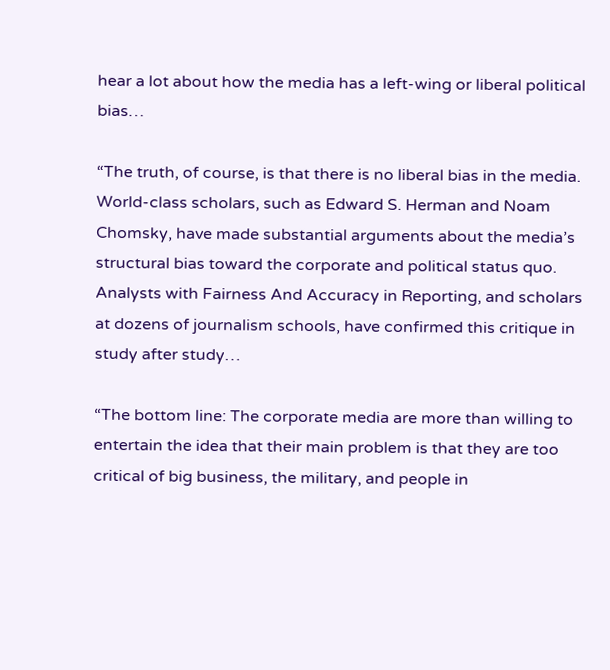hear a lot about how the media has a left-wing or liberal political bias…

“The truth, of course, is that there is no liberal bias in the media. World-class scholars, such as Edward S. Herman and Noam Chomsky, have made substantial arguments about the media’s structural bias toward the corporate and political status quo. Analysts with Fairness And Accuracy in Reporting, and scholars at dozens of journalism schools, have confirmed this critique in study after study…

“The bottom line: The corporate media are more than willing to entertain the idea that their main problem is that they are too critical of big business, the military, and people in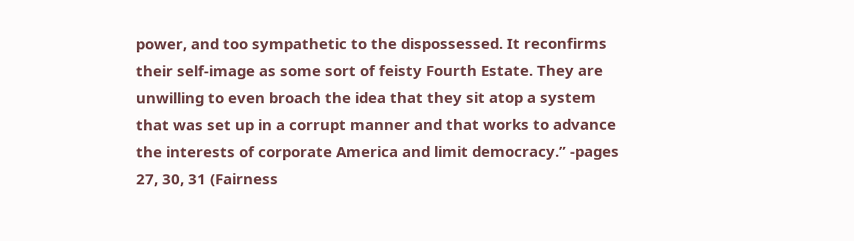power, and too sympathetic to the dispossessed. It reconfirms their self-image as some sort of feisty Fourth Estate. They are unwilling to even broach the idea that they sit atop a system that was set up in a corrupt manner and that works to advance the interests of corporate America and limit democracy.” -pages 27, 30, 31 (Fairness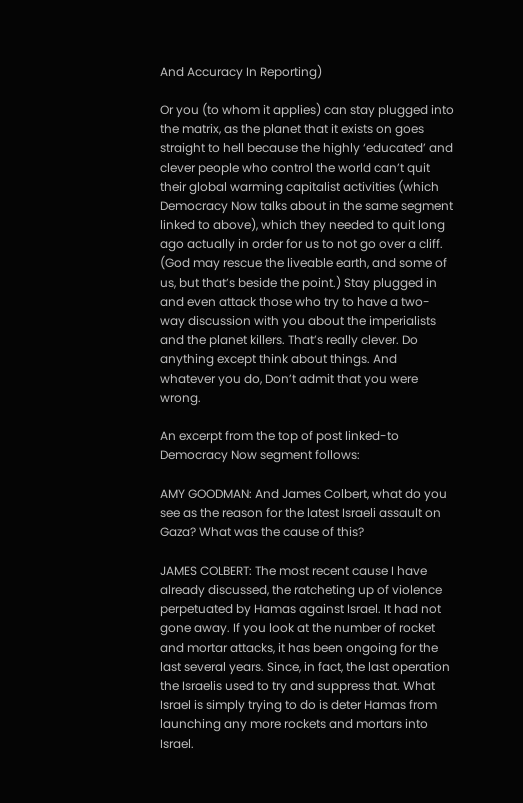And Accuracy In Reporting)

Or you (to whom it applies) can stay plugged into the matrix, as the planet that it exists on goes straight to hell because the highly ‘educated’ and clever people who control the world can’t quit their global warming capitalist activities (which Democracy Now talks about in the same segment linked to above), which they needed to quit long ago actually in order for us to not go over a cliff. (God may rescue the liveable earth, and some of us, but that’s beside the point.) Stay plugged in and even attack those who try to have a two-way discussion with you about the imperialists and the planet killers. That’s really clever. Do anything except think about things. And whatever you do, Don’t admit that you were wrong.

An excerpt from the top of post linked-to Democracy Now segment follows:

AMY GOODMAN: And James Colbert, what do you see as the reason for the latest Israeli assault on Gaza? What was the cause of this?

JAMES COLBERT: The most recent cause I have already discussed, the ratcheting up of violence perpetuated by Hamas against Israel. It had not gone away. If you look at the number of rocket and mortar attacks, it has been ongoing for the last several years. Since, in fact, the last operation the Israelis used to try and suppress that. What Israel is simply trying to do is deter Hamas from launching any more rockets and mortars into Israel.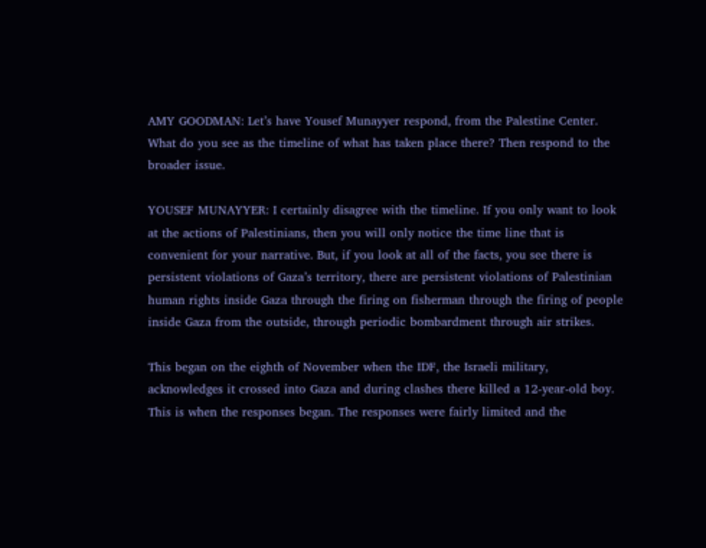AMY GOODMAN: Let’s have Yousef Munayyer respond, from the Palestine Center. What do you see as the timeline of what has taken place there? Then respond to the broader issue.

YOUSEF MUNAYYER: I certainly disagree with the timeline. If you only want to look at the actions of Palestinians, then you will only notice the time line that is convenient for your narrative. But, if you look at all of the facts, you see there is persistent violations of Gaza’s territory, there are persistent violations of Palestinian human rights inside Gaza through the firing on fisherman through the firing of people inside Gaza from the outside, through periodic bombardment through air strikes.

This began on the eighth of November when the IDF, the Israeli military, acknowledges it crossed into Gaza and during clashes there killed a 12-year-old boy. This is when the responses began. The responses were fairly limited and the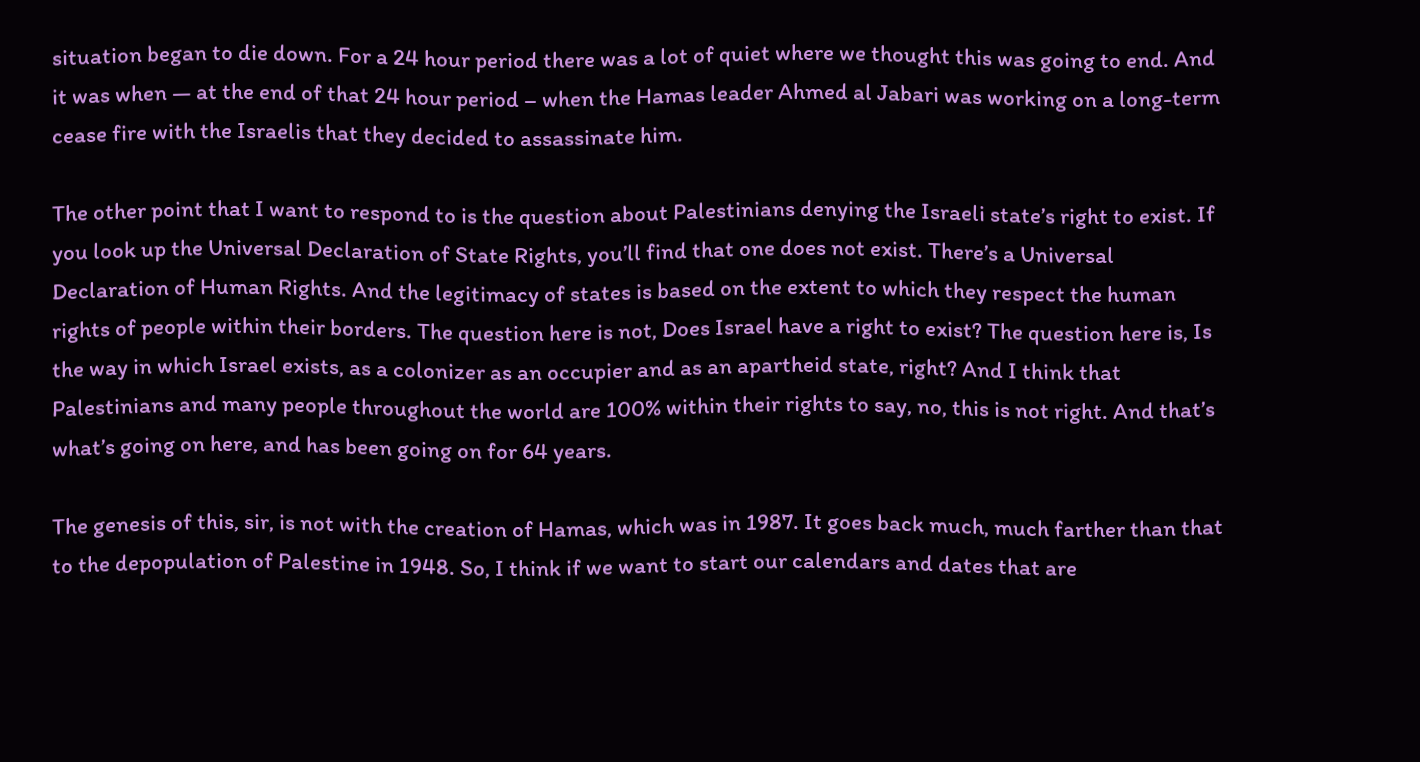situation began to die down. For a 24 hour period there was a lot of quiet where we thought this was going to end. And it was when — at the end of that 24 hour period – when the Hamas leader Ahmed al Jabari was working on a long-term cease fire with the Israelis that they decided to assassinate him.

The other point that I want to respond to is the question about Palestinians denying the Israeli state’s right to exist. If you look up the Universal Declaration of State Rights, you’ll find that one does not exist. There’s a Universal Declaration of Human Rights. And the legitimacy of states is based on the extent to which they respect the human rights of people within their borders. The question here is not, Does Israel have a right to exist? The question here is, Is the way in which Israel exists, as a colonizer as an occupier and as an apartheid state, right? And I think that Palestinians and many people throughout the world are 100% within their rights to say, no, this is not right. And that’s what’s going on here, and has been going on for 64 years.

The genesis of this, sir, is not with the creation of Hamas, which was in 1987. It goes back much, much farther than that to the depopulation of Palestine in 1948. So, I think if we want to start our calendars and dates that are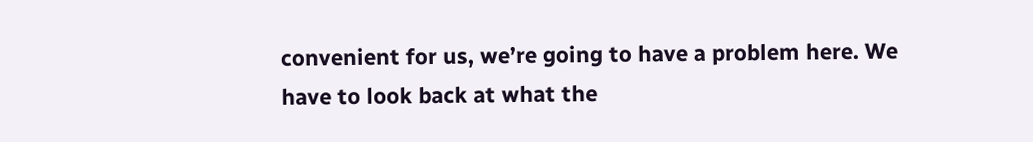convenient for us, we’re going to have a problem here. We have to look back at what the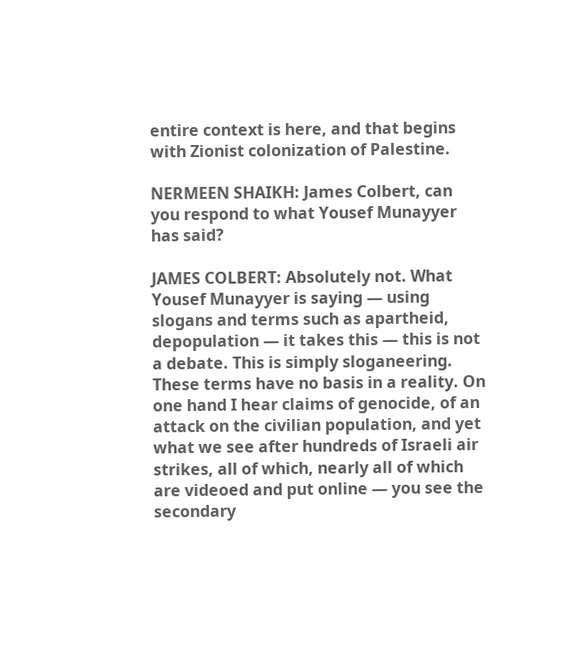entire context is here, and that begins with Zionist colonization of Palestine.

NERMEEN SHAIKH: James Colbert, can you respond to what Yousef Munayyer has said?

JAMES COLBERT: Absolutely not. What Yousef Munayyer is saying — using slogans and terms such as apartheid, depopulation — it takes this — this is not a debate. This is simply sloganeering. These terms have no basis in a reality. On one hand I hear claims of genocide, of an attack on the civilian population, and yet what we see after hundreds of Israeli air strikes, all of which, nearly all of which are videoed and put online — you see the secondary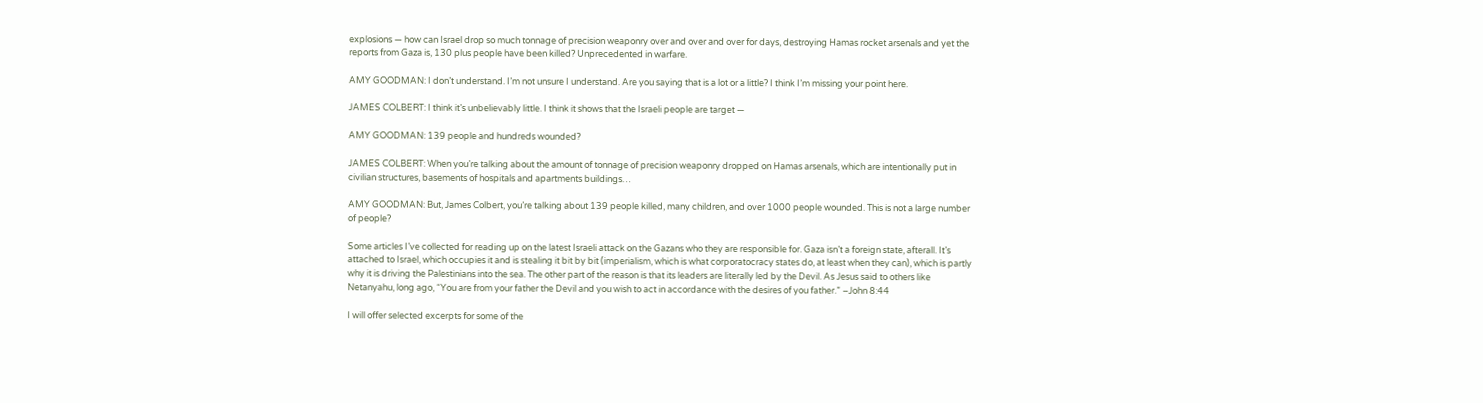explosions — how can Israel drop so much tonnage of precision weaponry over and over and over for days, destroying Hamas rocket arsenals and yet the reports from Gaza is, 130 plus people have been killed? Unprecedented in warfare.

AMY GOODMAN: I don’t understand. I’m not unsure I understand. Are you saying that is a lot or a little? I think I’m missing your point here.

JAMES COLBERT: I think it’s unbelievably little. I think it shows that the Israeli people are target —

AMY GOODMAN: 139 people and hundreds wounded?

JAMES COLBERT: When you’re talking about the amount of tonnage of precision weaponry dropped on Hamas arsenals, which are intentionally put in civilian structures, basements of hospitals and apartments buildings…

AMY GOODMAN: But, James Colbert, you’re talking about 139 people killed, many children, and over 1000 people wounded. This is not a large number of people?

Some articles I’ve collected for reading up on the latest Israeli attack on the Gazans who they are responsible for. Gaza isn’t a foreign state, afterall. It’s attached to Israel, which occupies it and is stealing it bit by bit (imperialism, which is what corporatocracy states do, at least when they can), which is partly why it is driving the Palestinians into the sea. The other part of the reason is that its leaders are literally led by the Devil. As Jesus said to others like Netanyahu, long ago, “You are from your father the Devil and you wish to act in accordance with the desires of you father.” –John 8:44

I will offer selected excerpts for some of the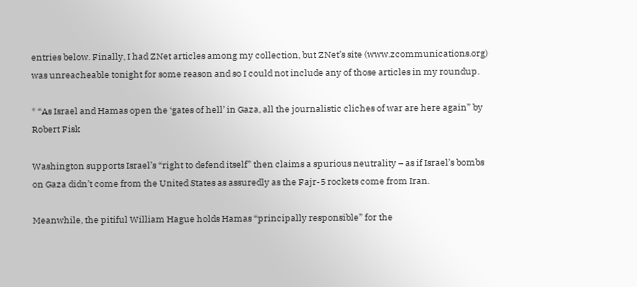entries below. Finally, I had ZNet articles among my collection, but ZNet’s site (www.zcommunications.org) was unreacheable tonight for some reason and so I could not include any of those articles in my roundup.

* “As Israel and Hamas open the ‘gates of hell’ in Gaza, all the journalistic cliches of war are here again” by Robert Fisk

Washington supports Israel’s “right to defend itself” then claims a spurious neutrality – as if Israel’s bombs on Gaza didn’t come from the United States as assuredly as the Fajr-5 rockets come from Iran.

Meanwhile, the pitiful William Hague holds Hamas “principally responsible” for the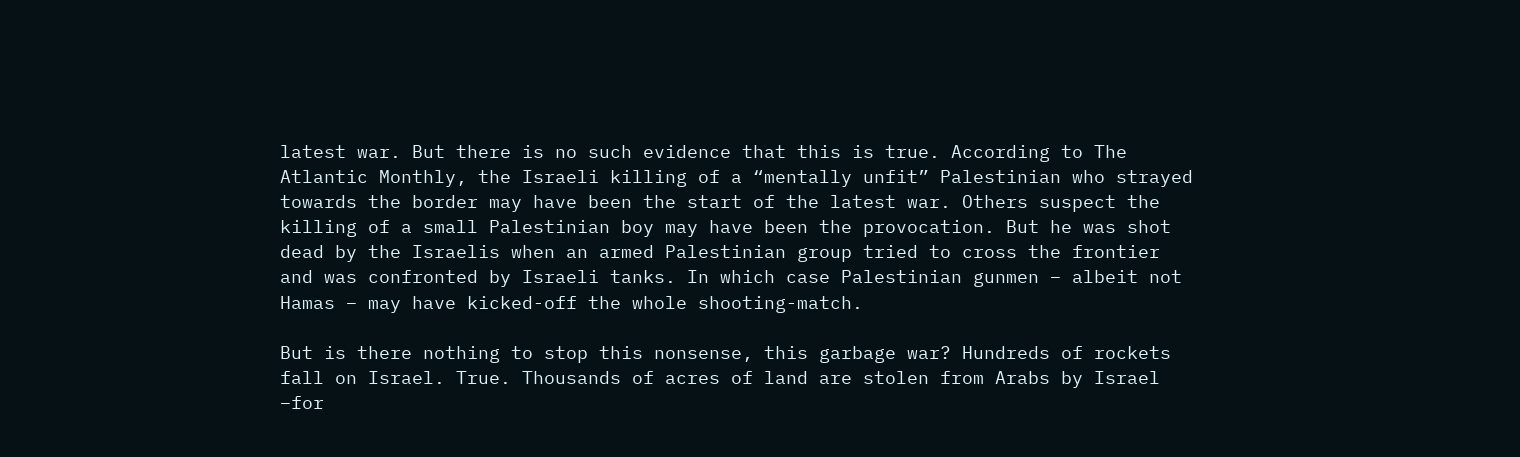latest war. But there is no such evidence that this is true. According to The Atlantic Monthly, the Israeli killing of a “mentally unfit” Palestinian who strayed towards the border may have been the start of the latest war. Others suspect the killing of a small Palestinian boy may have been the provocation. But he was shot dead by the Israelis when an armed Palestinian group tried to cross the frontier and was confronted by Israeli tanks. In which case Palestinian gunmen – albeit not Hamas – may have kicked-off the whole shooting-match.

But is there nothing to stop this nonsense, this garbage war? Hundreds of rockets fall on Israel. True. Thousands of acres of land are stolen from Arabs by Israel –for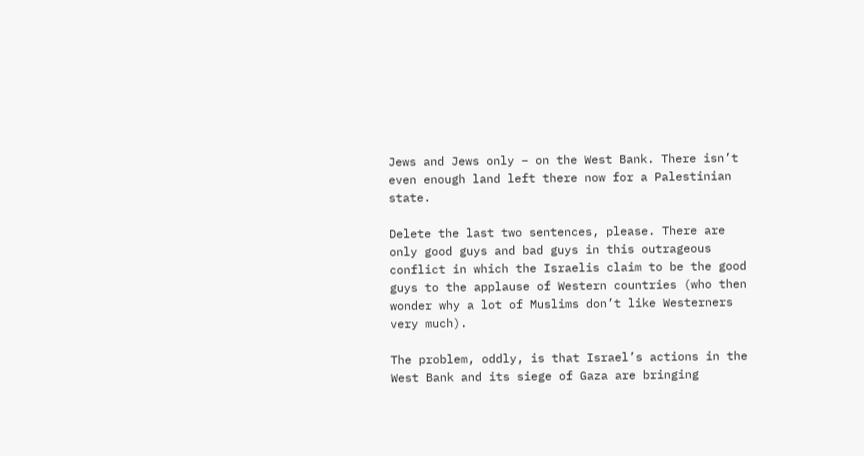Jews and Jews only – on the West Bank. There isn’t even enough land left there now for a Palestinian state.

Delete the last two sentences, please. There are only good guys and bad guys in this outrageous conflict in which the Israelis claim to be the good guys to the applause of Western countries (who then wonder why a lot of Muslims don’t like Westerners very much).

The problem, oddly, is that Israel’s actions in the West Bank and its siege of Gaza are bringing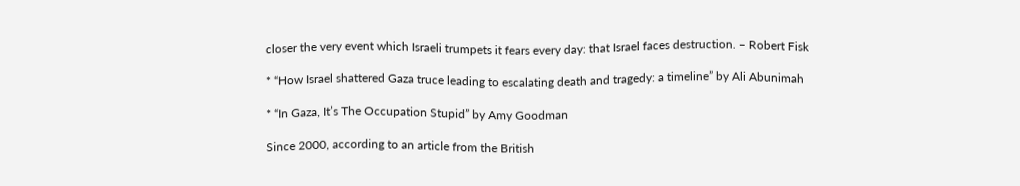closer the very event which Israeli trumpets it fears every day: that Israel faces destruction. – Robert Fisk

* “How Israel shattered Gaza truce leading to escalating death and tragedy: a timeline” by Ali Abunimah

* “In Gaza, It’s The Occupation Stupid” by Amy Goodman

Since 2000, according to an article from the British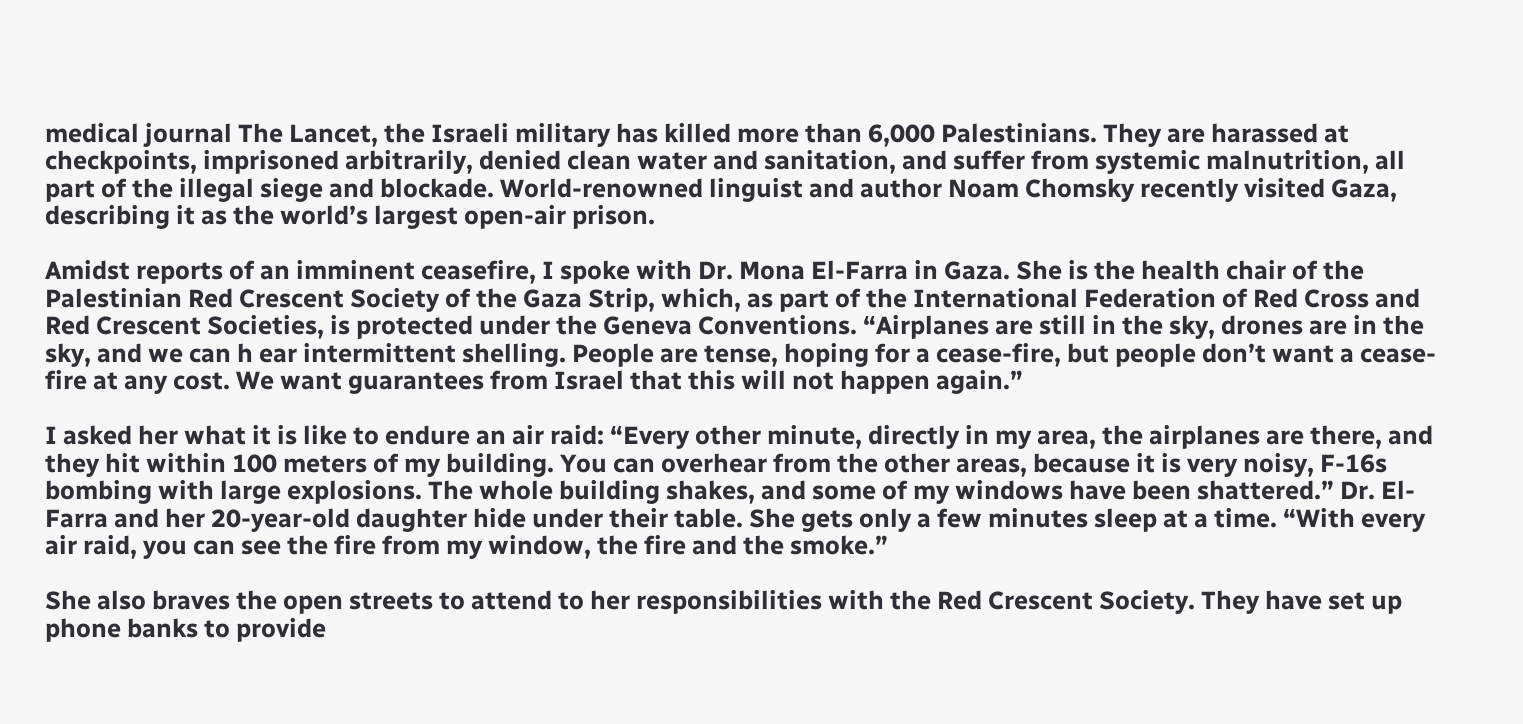medical journal The Lancet, the Israeli military has killed more than 6,000 Palestinians. They are harassed at checkpoints, imprisoned arbitrarily, denied clean water and sanitation, and suffer from systemic malnutrition, all part of the illegal siege and blockade. World-renowned linguist and author Noam Chomsky recently visited Gaza, describing it as the world’s largest open-air prison.

Amidst reports of an imminent ceasefire, I spoke with Dr. Mona El-Farra in Gaza. She is the health chair of the Palestinian Red Crescent Society of the Gaza Strip, which, as part of the International Federation of Red Cross and Red Crescent Societies, is protected under the Geneva Conventions. “Airplanes are still in the sky, drones are in the sky, and we can h ear intermittent shelling. People are tense, hoping for a cease-fire, but people don’t want a cease-fire at any cost. We want guarantees from Israel that this will not happen again.”

I asked her what it is like to endure an air raid: “Every other minute, directly in my area, the airplanes are there, and they hit within 100 meters of my building. You can overhear from the other areas, because it is very noisy, F-16s bombing with large explosions. The whole building shakes, and some of my windows have been shattered.” Dr. El-Farra and her 20-year-old daughter hide under their table. She gets only a few minutes sleep at a time. “With every air raid, you can see the fire from my window, the fire and the smoke.”

She also braves the open streets to attend to her responsibilities with the Red Crescent Society. They have set up phone banks to provide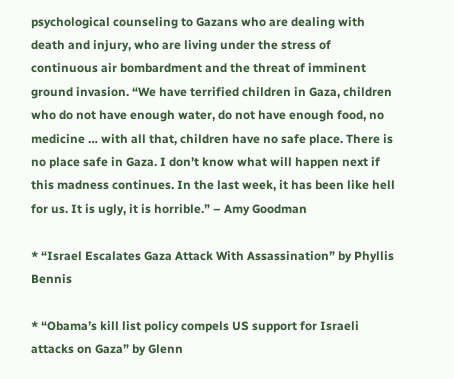psychological counseling to Gazans who are dealing with death and injury, who are living under the stress of continuous air bombardment and the threat of imminent ground invasion. “We have terrified children in Gaza, children who do not have enough water, do not have enough food, no medicine … with all that, children have no safe place. There is no place safe in Gaza. I don’t know what will happen next if this madness continues. In the last week, it has been like hell for us. It is ugly, it is horrible.” – Amy Goodman

* “Israel Escalates Gaza Attack With Assassination” by Phyllis Bennis

* “Obama’s kill list policy compels US support for Israeli attacks on Gaza” by Glenn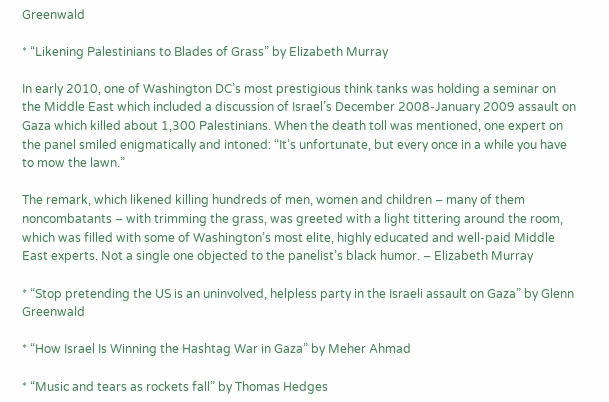Greenwald

* “Likening Palestinians to Blades of Grass” by Elizabeth Murray

In early 2010, one of Washington DC’s most prestigious think tanks was holding a seminar on the Middle East which included a discussion of Israel’s December 2008-January 2009 assault on Gaza which killed about 1,300 Palestinians. When the death toll was mentioned, one expert on the panel smiled enigmatically and intoned: “It’s unfortunate, but every once in a while you have to mow the lawn.”

The remark, which likened killing hundreds of men, women and children – many of them noncombatants – with trimming the grass, was greeted with a light tittering around the room, which was filled with some of Washington’s most elite, highly educated and well-paid Middle East experts. Not a single one objected to the panelist’s black humor. – Elizabeth Murray

* “Stop pretending the US is an uninvolved, helpless party in the Israeli assault on Gaza” by Glenn Greenwald

* “How Israel Is Winning the Hashtag War in Gaza” by Meher Ahmad

* “Music and tears as rockets fall” by Thomas Hedges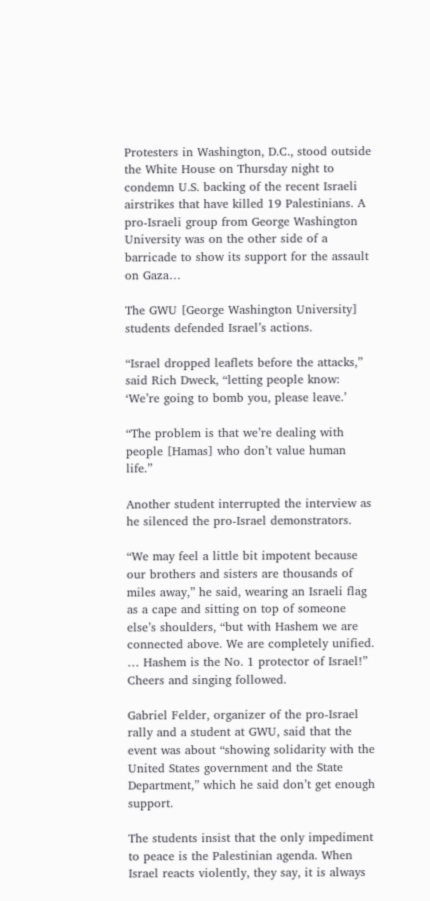Protesters in Washington, D.C., stood outside the White House on Thursday night to condemn U.S. backing of the recent Israeli airstrikes that have killed 19 Palestinians. A pro-Israeli group from George Washington University was on the other side of a barricade to show its support for the assault on Gaza…

The GWU [George Washington University] students defended Israel’s actions.

“Israel dropped leaflets before the attacks,” said Rich Dweck, “letting people know: ‘We’re going to bomb you, please leave.’

“The problem is that we’re dealing with people [Hamas] who don’t value human life.”

Another student interrupted the interview as he silenced the pro-Israel demonstrators.

“We may feel a little bit impotent because our brothers and sisters are thousands of miles away,” he said, wearing an Israeli flag as a cape and sitting on top of someone else’s shoulders, “but with Hashem we are connected above. We are completely unified. … Hashem is the No. 1 protector of Israel!” Cheers and singing followed.

Gabriel Felder, organizer of the pro-Israel rally and a student at GWU, said that the event was about “showing solidarity with the United States government and the State Department,” which he said don’t get enough support.

The students insist that the only impediment to peace is the Palestinian agenda. When Israel reacts violently, they say, it is always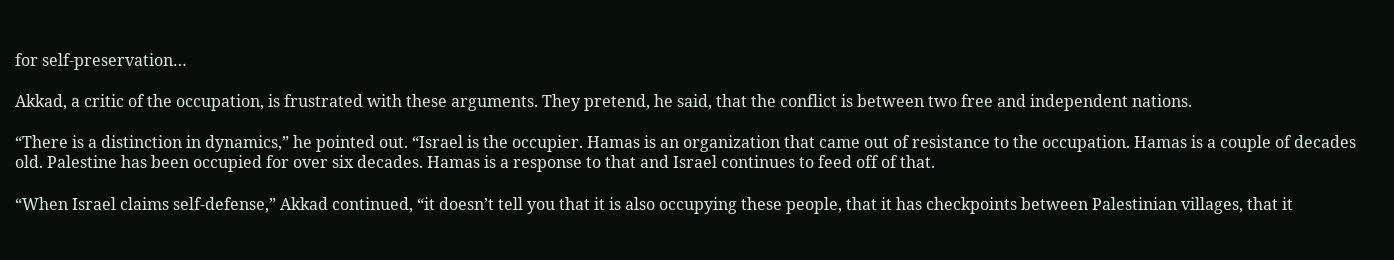for self-preservation…

Akkad, a critic of the occupation, is frustrated with these arguments. They pretend, he said, that the conflict is between two free and independent nations.

“There is a distinction in dynamics,” he pointed out. “Israel is the occupier. Hamas is an organization that came out of resistance to the occupation. Hamas is a couple of decades old. Palestine has been occupied for over six decades. Hamas is a response to that and Israel continues to feed off of that.

“When Israel claims self-defense,” Akkad continued, “it doesn’t tell you that it is also occupying these people, that it has checkpoints between Palestinian villages, that it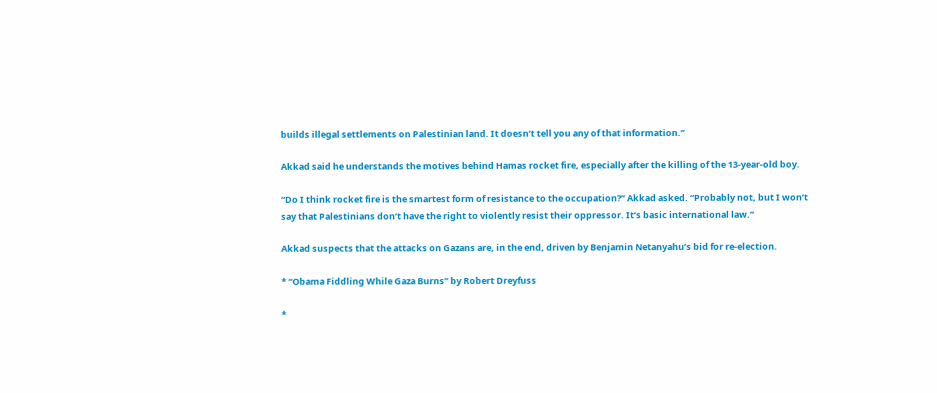builds illegal settlements on Palestinian land. It doesn’t tell you any of that information.”

Akkad said he understands the motives behind Hamas rocket fire, especially after the killing of the 13-year-old boy.

“Do I think rocket fire is the smartest form of resistance to the occupation?” Akkad asked. “Probably not, but I won’t say that Palestinians don’t have the right to violently resist their oppressor. It’s basic international law.”

Akkad suspects that the attacks on Gazans are, in the end, driven by Benjamin Netanyahu’s bid for re-election.

* “Obama Fiddling While Gaza Burns” by Robert Dreyfuss

*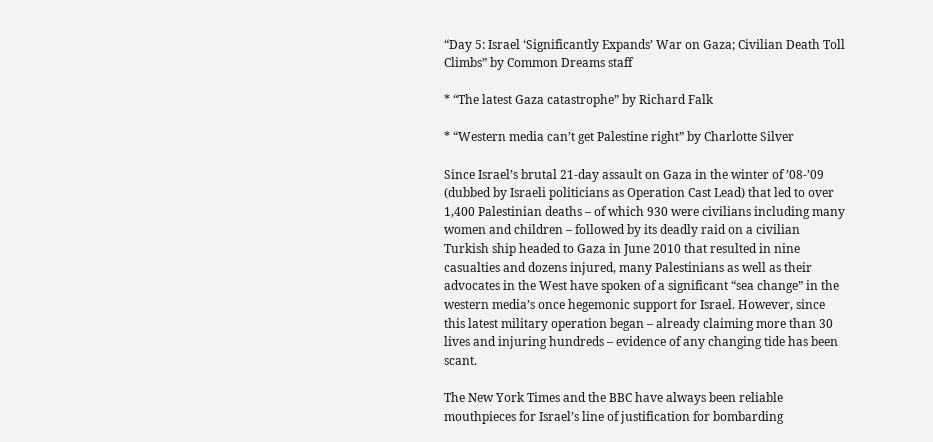“Day 5: Israel ‘Significantly Expands’ War on Gaza; Civilian Death Toll Climbs” by Common Dreams staff

* “The latest Gaza catastrophe” by Richard Falk

* “Western media can’t get Palestine right” by Charlotte Silver

Since Israel’s brutal 21-day assault on Gaza in the winter of ’08-’09 (dubbed by Israeli politicians as Operation Cast Lead) that led to over 1,400 Palestinian deaths – of which 930 were civilians including many women and children – followed by its deadly raid on a civilian Turkish ship headed to Gaza in June 2010 that resulted in nine casualties and dozens injured, many Palestinians as well as their advocates in the West have spoken of a significant “sea change” in the western media’s once hegemonic support for Israel. However, since this latest military operation began – already claiming more than 30 lives and injuring hundreds – evidence of any changing tide has been scant.

The New York Times and the BBC have always been reliable mouthpieces for Israel’s line of justification for bombarding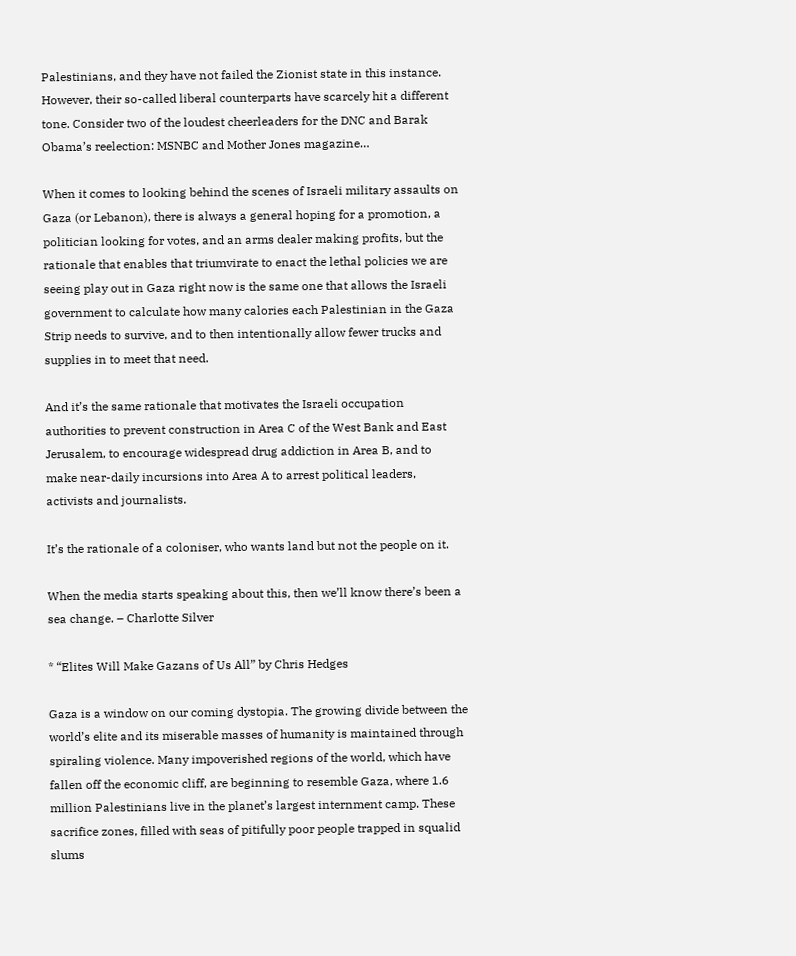Palestinians, and they have not failed the Zionist state in this instance. However, their so-called liberal counterparts have scarcely hit a different tone. Consider two of the loudest cheerleaders for the DNC and Barak Obama’s reelection: MSNBC and Mother Jones magazine…

When it comes to looking behind the scenes of Israeli military assaults on Gaza (or Lebanon), there is always a general hoping for a promotion, a politician looking for votes, and an arms dealer making profits, but the rationale that enables that triumvirate to enact the lethal policies we are seeing play out in Gaza right now is the same one that allows the Israeli government to calculate how many calories each Palestinian in the Gaza Strip needs to survive, and to then intentionally allow fewer trucks and supplies in to meet that need.

And it’s the same rationale that motivates the Israeli occupation authorities to prevent construction in Area C of the West Bank and East Jerusalem, to encourage widespread drug addiction in Area B, and to make near-daily incursions into Area A to arrest political leaders, activists and journalists.

It’s the rationale of a coloniser, who wants land but not the people on it.

When the media starts speaking about this, then we’ll know there’s been a sea change. – Charlotte Silver

* “Elites Will Make Gazans of Us All” by Chris Hedges

Gaza is a window on our coming dystopia. The growing divide between the world’s elite and its miserable masses of humanity is maintained through spiraling violence. Many impoverished regions of the world, which have fallen off the economic cliff, are beginning to resemble Gaza, where 1.6 million Palestinians live in the planet’s largest internment camp. These sacrifice zones, filled with seas of pitifully poor people trapped in squalid slums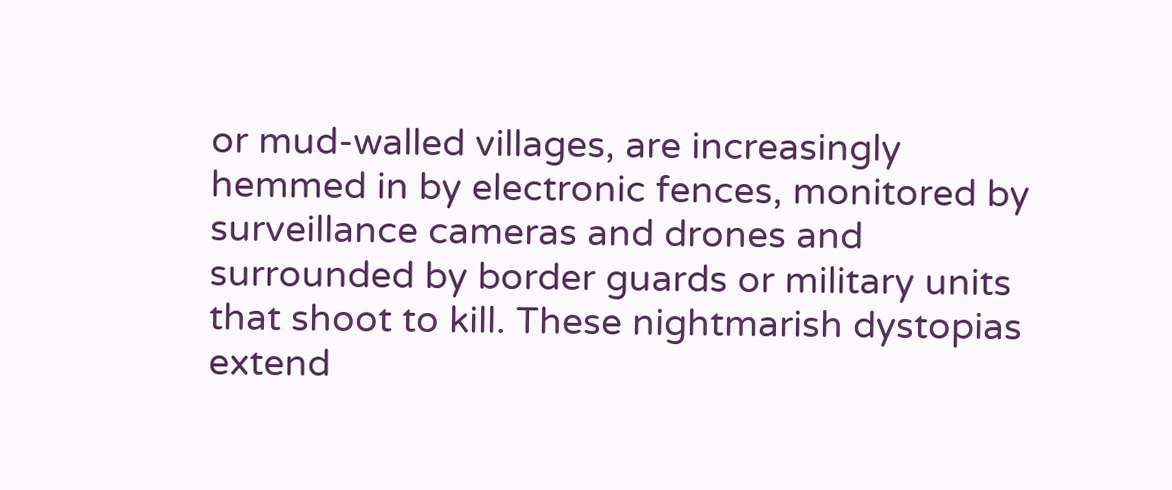or mud-walled villages, are increasingly hemmed in by electronic fences, monitored by surveillance cameras and drones and surrounded by border guards or military units that shoot to kill. These nightmarish dystopias extend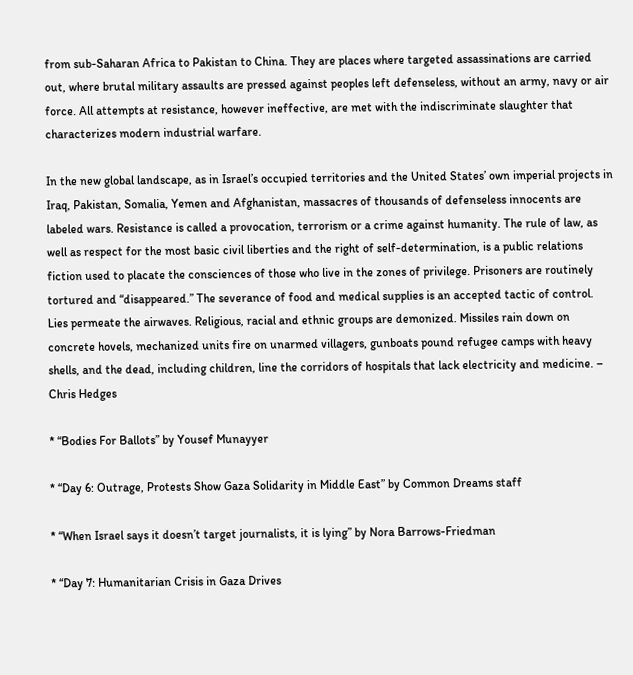from sub-Saharan Africa to Pakistan to China. They are places where targeted assassinations are carried out, where brutal military assaults are pressed against peoples left defenseless, without an army, navy or air force. All attempts at resistance, however ineffective, are met with the indiscriminate slaughter that characterizes modern industrial warfare.

In the new global landscape, as in Israel’s occupied territories and the United States’ own imperial projects in Iraq, Pakistan, Somalia, Yemen and Afghanistan, massacres of thousands of defenseless innocents are labeled wars. Resistance is called a provocation, terrorism or a crime against humanity. The rule of law, as well as respect for the most basic civil liberties and the right of self-determination, is a public relations fiction used to placate the consciences of those who live in the zones of privilege. Prisoners are routinely tortured and “disappeared.” The severance of food and medical supplies is an accepted tactic of control. Lies permeate the airwaves. Religious, racial and ethnic groups are demonized. Missiles rain down on concrete hovels, mechanized units fire on unarmed villagers, gunboats pound refugee camps with heavy shells, and the dead, including children, line the corridors of hospitals that lack electricity and medicine. – Chris Hedges

* “Bodies For Ballots” by Yousef Munayyer

* “Day 6: Outrage, Protests Show Gaza Solidarity in Middle East” by Common Dreams staff

* “When Israel says it doesn’t target journalists, it is lying” by Nora Barrows-Friedman

* “Day 7: Humanitarian Crisis in Gaza Drives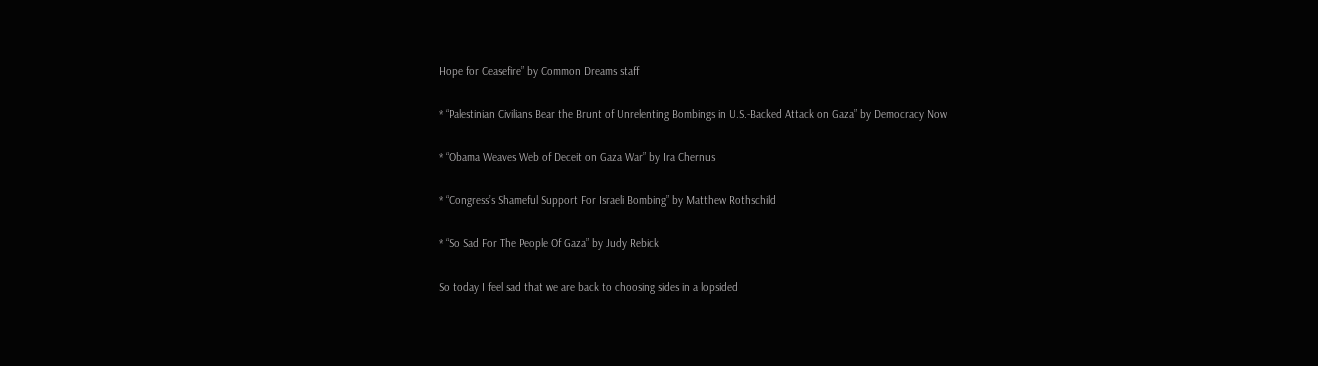Hope for Ceasefire” by Common Dreams staff

* “Palestinian Civilians Bear the Brunt of Unrelenting Bombings in U.S.-Backed Attack on Gaza” by Democracy Now

* “Obama Weaves Web of Deceit on Gaza War” by Ira Chernus

* “Congress’s Shameful Support For Israeli Bombing” by Matthew Rothschild

* “So Sad For The People Of Gaza” by Judy Rebick

So today I feel sad that we are back to choosing sides in a lopsided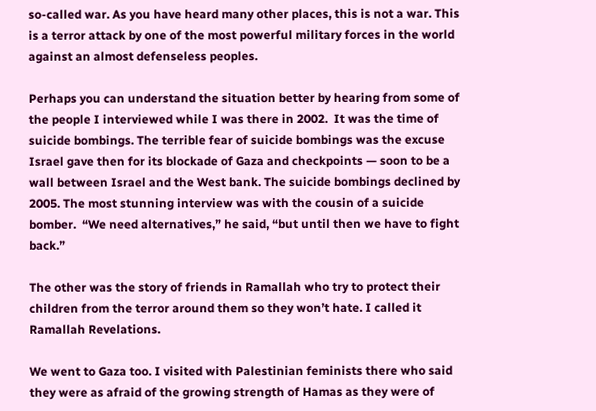so-called war. As you have heard many other places, this is not a war. This is a terror attack by one of the most powerful military forces in the world against an almost defenseless peoples.

Perhaps you can understand the situation better by hearing from some of the people I interviewed while I was there in 2002.  It was the time of suicide bombings. The terrible fear of suicide bombings was the excuse Israel gave then for its blockade of Gaza and checkpoints — soon to be a wall between Israel and the West bank. The suicide bombings declined by 2005. The most stunning interview was with the cousin of a suicide bomber.  “We need alternatives,” he said, “but until then we have to fight back.”

The other was the story of friends in Ramallah who try to protect their children from the terror around them so they won’t hate. I called it Ramallah Revelations.

We went to Gaza too. I visited with Palestinian feminists there who said they were as afraid of the growing strength of Hamas as they were of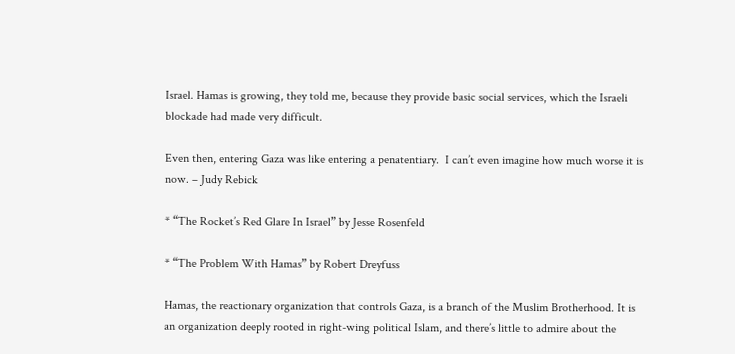Israel. Hamas is growing, they told me, because they provide basic social services, which the Israeli blockade had made very difficult.

Even then, entering Gaza was like entering a penatentiary.  I can’t even imagine how much worse it is now. – Judy Rebick

* “The Rocket’s Red Glare In Israel” by Jesse Rosenfeld

* “The Problem With Hamas” by Robert Dreyfuss

Hamas, the reactionary organization that controls Gaza, is a branch of the Muslim Brotherhood. It is an organization deeply rooted in right-wing political Islam, and there’s little to admire about the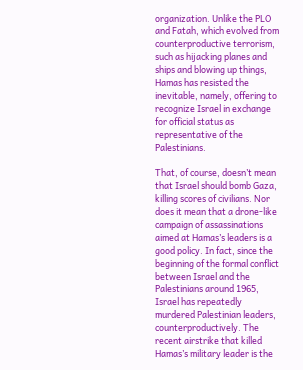organization. Unlike the PLO and Fatah, which evolved from counterproductive terrorism, such as hijacking planes and ships and blowing up things, Hamas has resisted the inevitable, namely, offering to recognize Israel in exchange for official status as representative of the Palestinians.

That, of course, doesn’t mean that Israel should bomb Gaza, killing scores of civilians. Nor does it mean that a drone-like campaign of assassinations aimed at Hamas’s leaders is a good policy. In fact, since the beginning of the formal conflict between Israel and the Palestinians around 1965, Israel has repeatedly murdered Palestinian leaders, counterproductively. The recent airstrike that killed Hamas’s military leader is the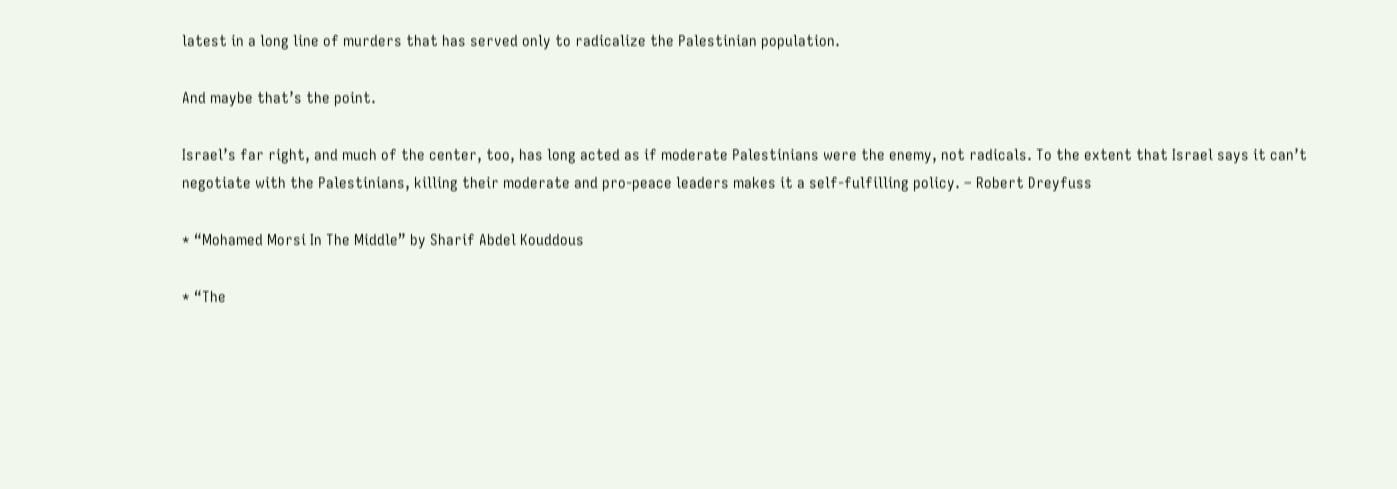latest in a long line of murders that has served only to radicalize the Palestinian population.

And maybe that’s the point.

Israel’s far right, and much of the center, too, has long acted as if moderate Palestinians were the enemy, not radicals. To the extent that Israel says it can’t negotiate with the Palestinians, killing their moderate and pro-peace leaders makes it a self-fulfilling policy. – Robert Dreyfuss

* “Mohamed Morsi In The Middle” by Sharif Abdel Kouddous

* “The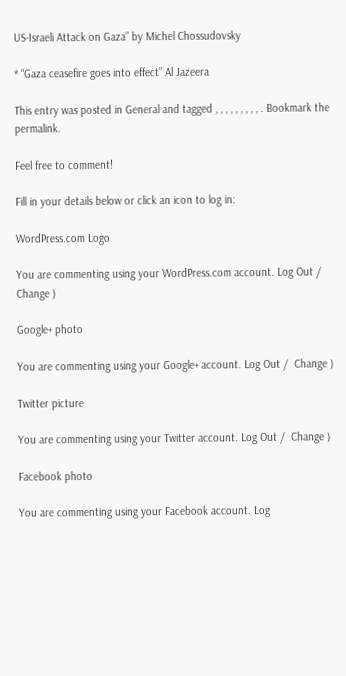US-Israeli Attack on Gaza” by Michel Chossudovsky

* “Gaza ceasefire goes into effect” Al Jazeera

This entry was posted in General and tagged , , , , , , , , , . Bookmark the permalink.

Feel free to comment!

Fill in your details below or click an icon to log in:

WordPress.com Logo

You are commenting using your WordPress.com account. Log Out /  Change )

Google+ photo

You are commenting using your Google+ account. Log Out /  Change )

Twitter picture

You are commenting using your Twitter account. Log Out /  Change )

Facebook photo

You are commenting using your Facebook account. Log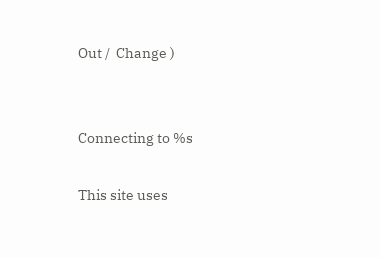Out /  Change )


Connecting to %s

This site uses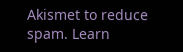Akismet to reduce spam. Learn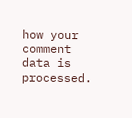how your comment data is processed.